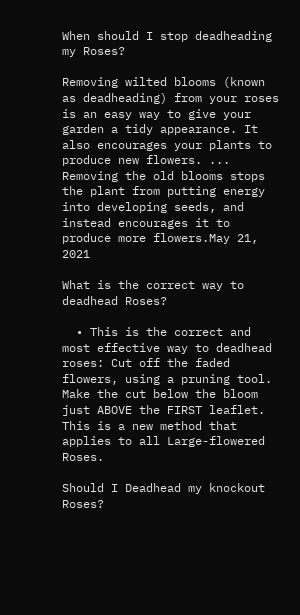When should I stop deadheading my Roses?

Removing wilted blooms (known as deadheading) from your roses is an easy way to give your garden a tidy appearance. It also encourages your plants to produce new flowers. ... Removing the old blooms stops the plant from putting energy into developing seeds, and instead encourages it to produce more flowers.May 21, 2021

What is the correct way to deadhead Roses?

  • This is the correct and most effective way to deadhead roses: Cut off the faded flowers, using a pruning tool. Make the cut below the bloom just ABOVE the FIRST leaflet. This is a new method that applies to all Large-flowered Roses.

Should I Deadhead my knockout Roses?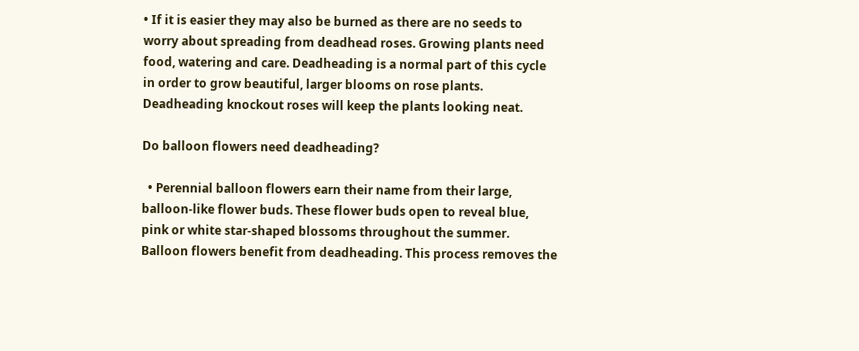• If it is easier they may also be burned as there are no seeds to worry about spreading from deadhead roses. Growing plants need food, watering and care. Deadheading is a normal part of this cycle in order to grow beautiful, larger blooms on rose plants. Deadheading knockout roses will keep the plants looking neat.

Do balloon flowers need deadheading?

  • Perennial balloon flowers earn their name from their large, balloon-like flower buds. These flower buds open to reveal blue, pink or white star-shaped blossoms throughout the summer. Balloon flowers benefit from deadheading. This process removes the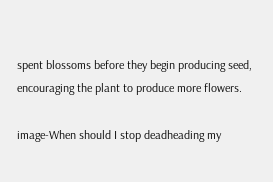spent blossoms before they begin producing seed, encouraging the plant to produce more flowers.

image-When should I stop deadheading my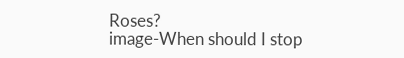Roses?
image-When should I stop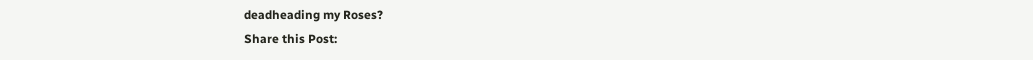deadheading my Roses?
Share this Post: